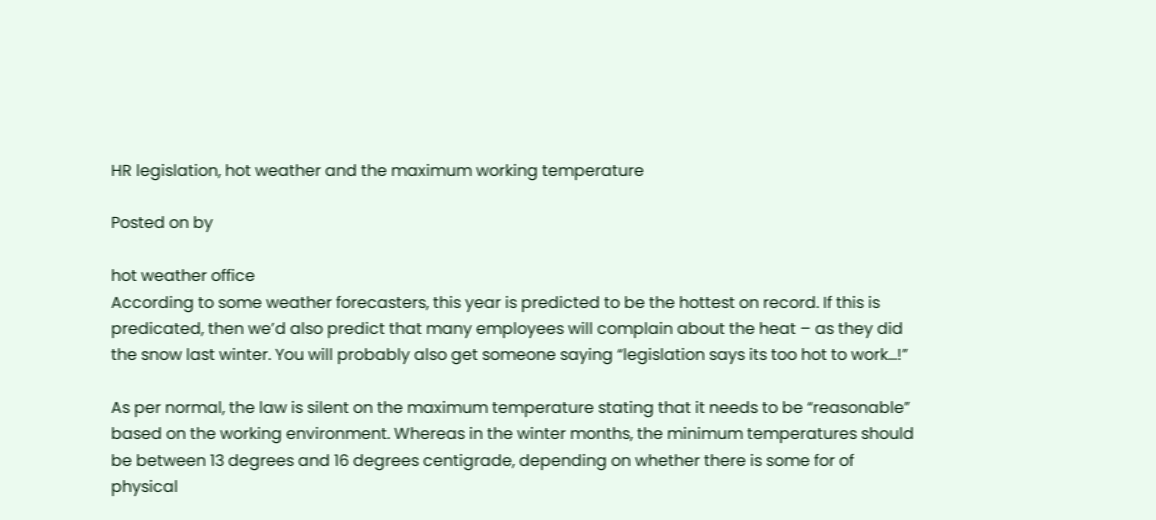HR legislation, hot weather and the maximum working temperature

Posted on by

hot weather office
According to some weather forecasters, this year is predicted to be the hottest on record. If this is predicated, then we’d also predict that many employees will complain about the heat – as they did the snow last winter. You will probably also get someone saying “legislation says its too hot to work…!”

As per normal, the law is silent on the maximum temperature stating that it needs to be “reasonable” based on the working environment. Whereas in the winter months, the minimum temperatures should be between 13 degrees and 16 degrees centigrade, depending on whether there is some for of physical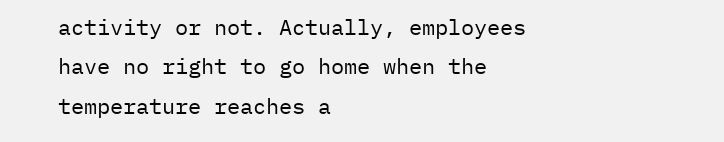activity or not. Actually, employees have no right to go home when the temperature reaches a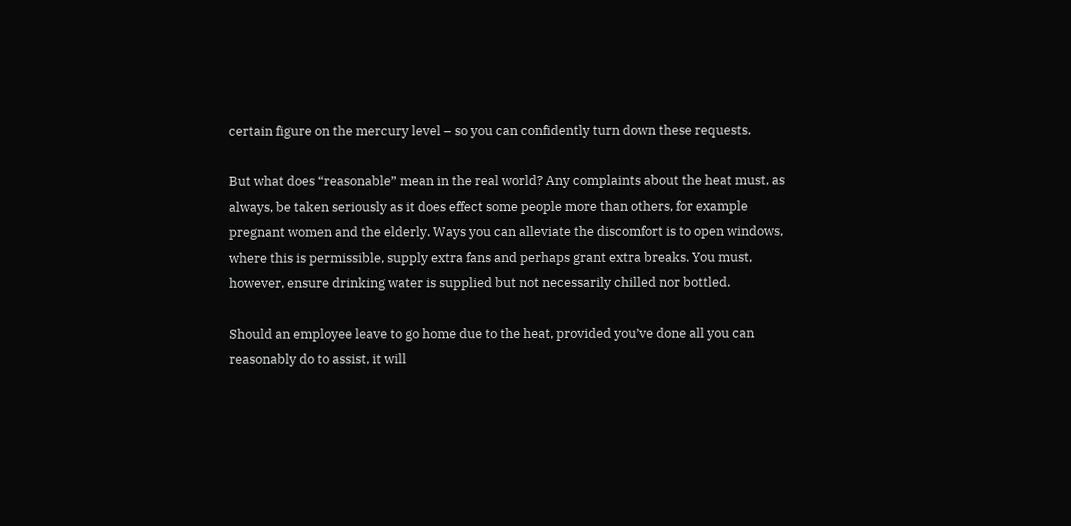certain figure on the mercury level – so you can confidently turn down these requests.

But what does “reasonable” mean in the real world? Any complaints about the heat must, as always, be taken seriously as it does effect some people more than others, for example pregnant women and the elderly. Ways you can alleviate the discomfort is to open windows, where this is permissible, supply extra fans and perhaps grant extra breaks. You must, however, ensure drinking water is supplied but not necessarily chilled nor bottled.

Should an employee leave to go home due to the heat, provided you’ve done all you can reasonably do to assist, it will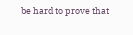be hard to prove that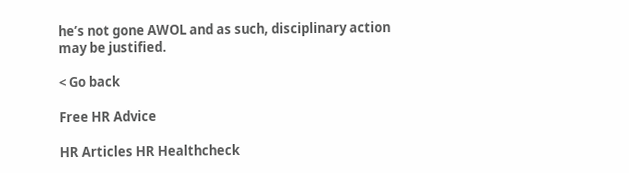he’s not gone AWOL and as such, disciplinary action may be justified.

< Go back

Free HR Advice

HR Articles HR Healthcheck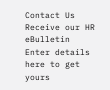Contact Us
Receive our HR eBulletin
Enter details here to get yours